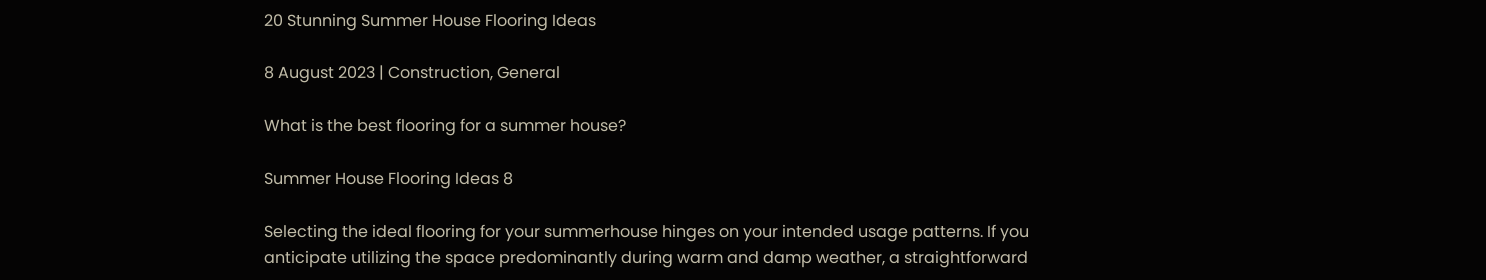20 Stunning Summer House Flooring Ideas

8 August 2023 | Construction, General

What is the best flooring for a summer house?

Summer House Flooring Ideas 8

Selecting the ideal flooring for your summerhouse hinges on your intended usage patterns. If you anticipate utilizing the space predominantly during warm and damp weather, a straightforward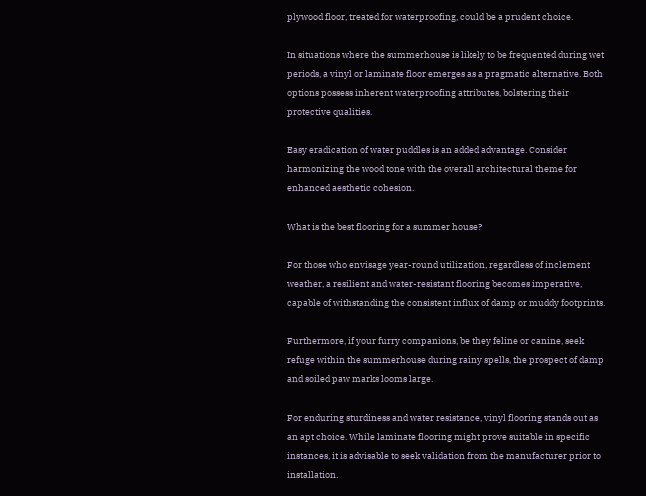plywood floor, treated for waterproofing, could be a prudent choice.

In situations where the summerhouse is likely to be frequented during wet periods, a vinyl or laminate floor emerges as a pragmatic alternative. Both options possess inherent waterproofing attributes, bolstering their protective qualities.

Easy eradication of water puddles is an added advantage. Consider harmonizing the wood tone with the overall architectural theme for enhanced aesthetic cohesion.

What is the best flooring for a summer house?

For those who envisage year-round utilization, regardless of inclement weather, a resilient and water-resistant flooring becomes imperative, capable of withstanding the consistent influx of damp or muddy footprints.

Furthermore, if your furry companions, be they feline or canine, seek refuge within the summerhouse during rainy spells, the prospect of damp and soiled paw marks looms large.

For enduring sturdiness and water resistance, vinyl flooring stands out as an apt choice. While laminate flooring might prove suitable in specific instances, it is advisable to seek validation from the manufacturer prior to installation.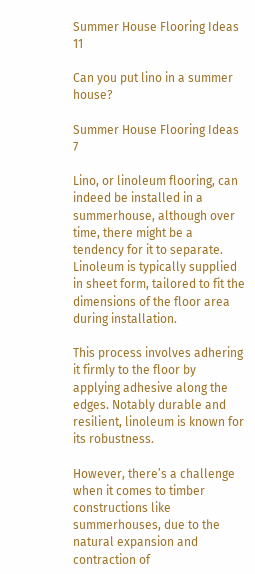Summer House Flooring Ideas 11

Can you put lino in a summer house?

Summer House Flooring Ideas 7

Lino, or linoleum flooring, can indeed be installed in a summerhouse, although over time, there might be a tendency for it to separate. Linoleum is typically supplied in sheet form, tailored to fit the dimensions of the floor area during installation.

This process involves adhering it firmly to the floor by applying adhesive along the edges. Notably durable and resilient, linoleum is known for its robustness.

However, there’s a challenge when it comes to timber constructions like summerhouses, due to the natural expansion and contraction of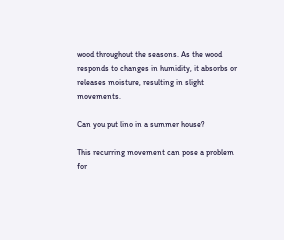wood throughout the seasons. As the wood responds to changes in humidity, it absorbs or releases moisture, resulting in slight movements.

Can you put lino in a summer house?

This recurring movement can pose a problem for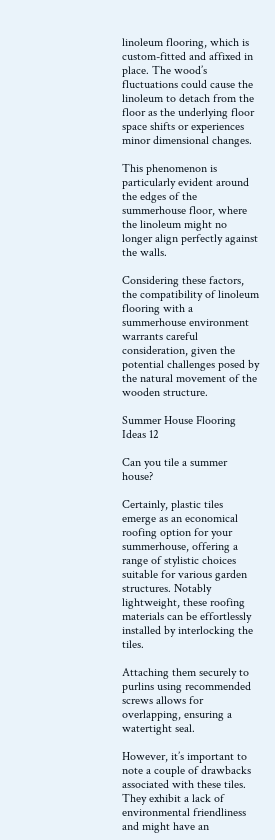linoleum flooring, which is custom-fitted and affixed in place. The wood’s fluctuations could cause the linoleum to detach from the floor as the underlying floor space shifts or experiences minor dimensional changes.

This phenomenon is particularly evident around the edges of the summerhouse floor, where the linoleum might no longer align perfectly against the walls.

Considering these factors, the compatibility of linoleum flooring with a summerhouse environment warrants careful consideration, given the potential challenges posed by the natural movement of the wooden structure.

Summer House Flooring Ideas 12

Can you tile a summer house?

Certainly, plastic tiles emerge as an economical roofing option for your summerhouse, offering a range of stylistic choices suitable for various garden structures. Notably lightweight, these roofing materials can be effortlessly installed by interlocking the tiles.

Attaching them securely to purlins using recommended screws allows for overlapping, ensuring a watertight seal.

However, it’s important to note a couple of drawbacks associated with these tiles. They exhibit a lack of environmental friendliness and might have an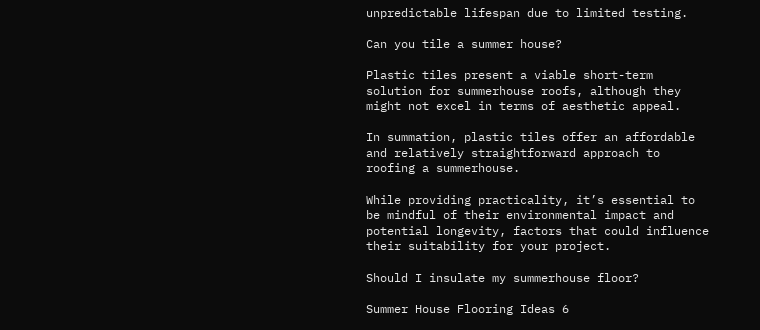unpredictable lifespan due to limited testing.

Can you tile a summer house?

Plastic tiles present a viable short-term solution for summerhouse roofs, although they might not excel in terms of aesthetic appeal.

In summation, plastic tiles offer an affordable and relatively straightforward approach to roofing a summerhouse.

While providing practicality, it’s essential to be mindful of their environmental impact and potential longevity, factors that could influence their suitability for your project.

Should I insulate my summerhouse floor?

Summer House Flooring Ideas 6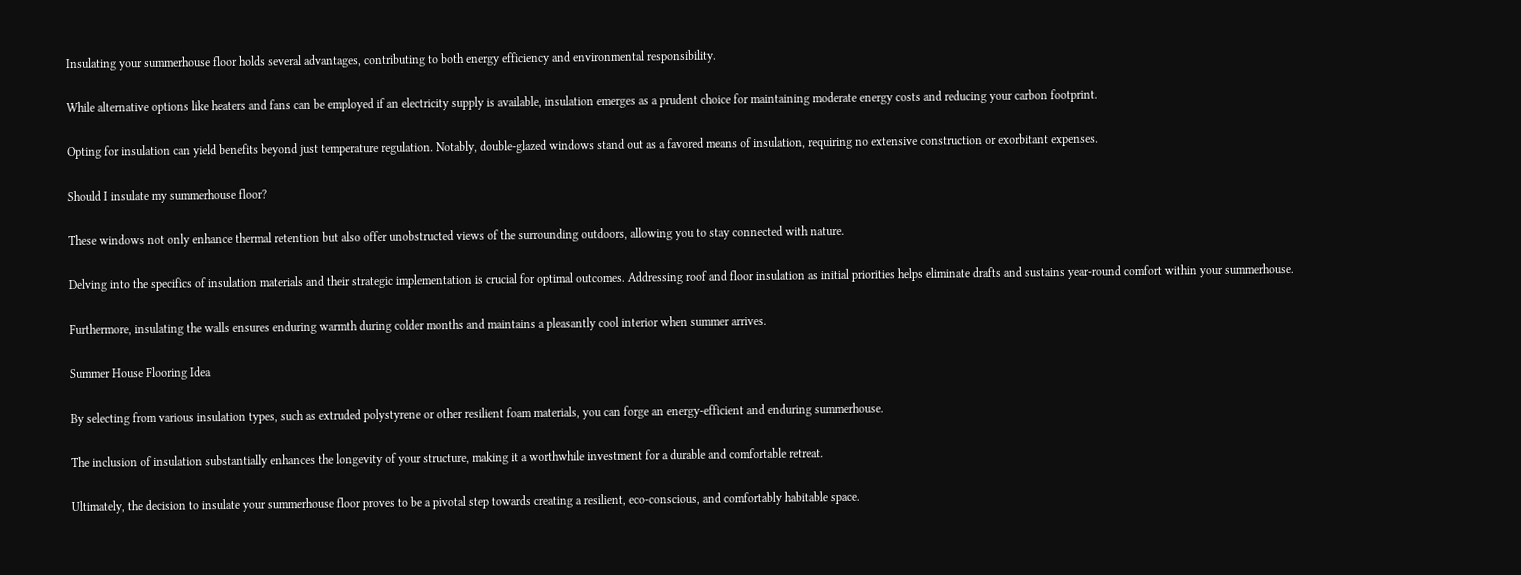Insulating your summerhouse floor holds several advantages, contributing to both energy efficiency and environmental responsibility.

While alternative options like heaters and fans can be employed if an electricity supply is available, insulation emerges as a prudent choice for maintaining moderate energy costs and reducing your carbon footprint.

Opting for insulation can yield benefits beyond just temperature regulation. Notably, double-glazed windows stand out as a favored means of insulation, requiring no extensive construction or exorbitant expenses.

Should I insulate my summerhouse floor?

These windows not only enhance thermal retention but also offer unobstructed views of the surrounding outdoors, allowing you to stay connected with nature.

Delving into the specifics of insulation materials and their strategic implementation is crucial for optimal outcomes. Addressing roof and floor insulation as initial priorities helps eliminate drafts and sustains year-round comfort within your summerhouse.

Furthermore, insulating the walls ensures enduring warmth during colder months and maintains a pleasantly cool interior when summer arrives.

Summer House Flooring Idea

By selecting from various insulation types, such as extruded polystyrene or other resilient foam materials, you can forge an energy-efficient and enduring summerhouse.

The inclusion of insulation substantially enhances the longevity of your structure, making it a worthwhile investment for a durable and comfortable retreat.

Ultimately, the decision to insulate your summerhouse floor proves to be a pivotal step towards creating a resilient, eco-conscious, and comfortably habitable space.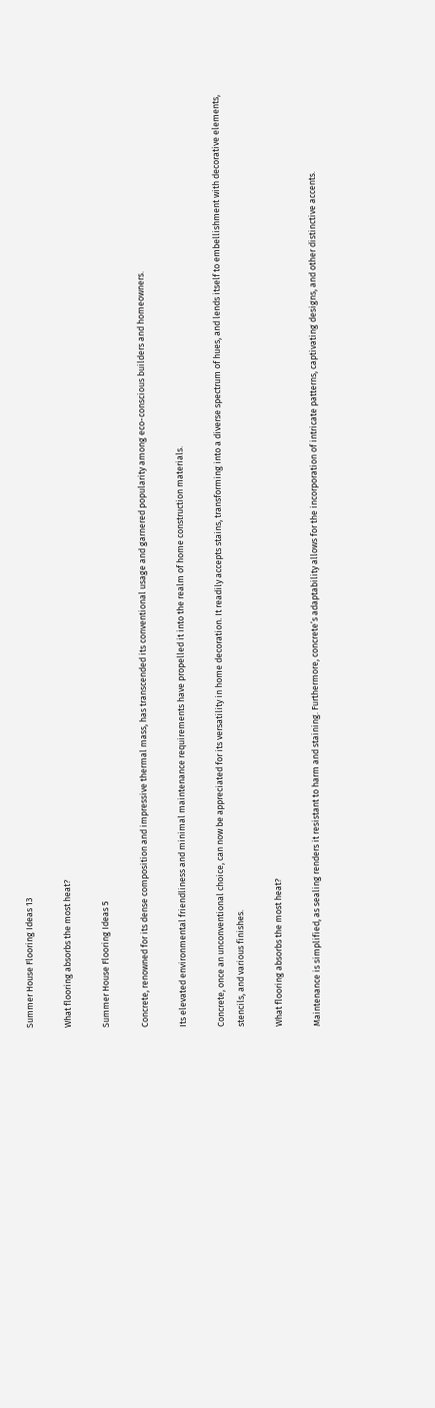Summer House Flooring Ideas 13

What flooring absorbs the most heat?

Summer House Flooring Ideas 5

Concrete, renowned for its dense composition and impressive thermal mass, has transcended its conventional usage and garnered popularity among eco-conscious builders and homeowners.

Its elevated environmental friendliness and minimal maintenance requirements have propelled it into the realm of home construction materials.

Concrete, once an unconventional choice, can now be appreciated for its versatility in home decoration. It readily accepts stains, transforming into a diverse spectrum of hues, and lends itself to embellishment with decorative elements, stencils, and various finishes.

What flooring absorbs the most heat?

Maintenance is simplified, as sealing renders it resistant to harm and staining. Furthermore, concrete’s adaptability allows for the incorporation of intricate patterns, captivating designs, and other distinctive accents.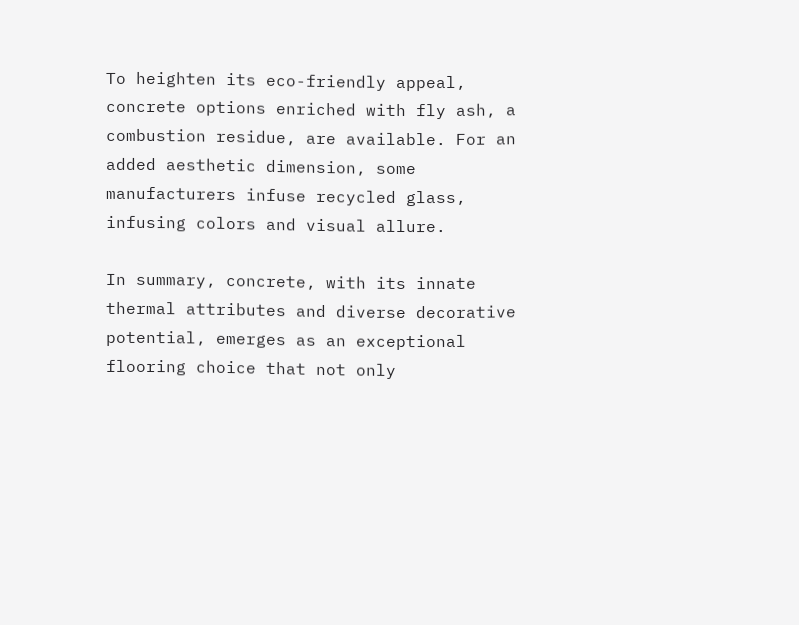To heighten its eco-friendly appeal, concrete options enriched with fly ash, a combustion residue, are available. For an added aesthetic dimension, some manufacturers infuse recycled glass, infusing colors and visual allure.

In summary, concrete, with its innate thermal attributes and diverse decorative potential, emerges as an exceptional flooring choice that not only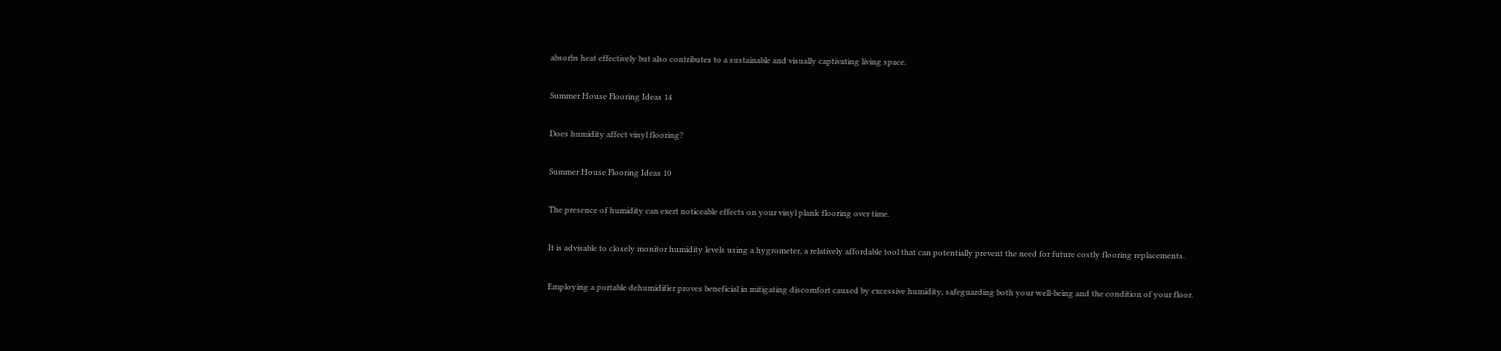absorbs heat effectively but also contributes to a sustainable and visually captivating living space.

Summer House Flooring Ideas 14

Does humidity affect vinyl flooring?

Summer House Flooring Ideas 10

The presence of humidity can exert noticeable effects on your vinyl plank flooring over time.

It is advisable to closely monitor humidity levels using a hygrometer, a relatively affordable tool that can potentially prevent the need for future costly flooring replacements.

Employing a portable dehumidifier proves beneficial in mitigating discomfort caused by excessive humidity, safeguarding both your well-being and the condition of your floor.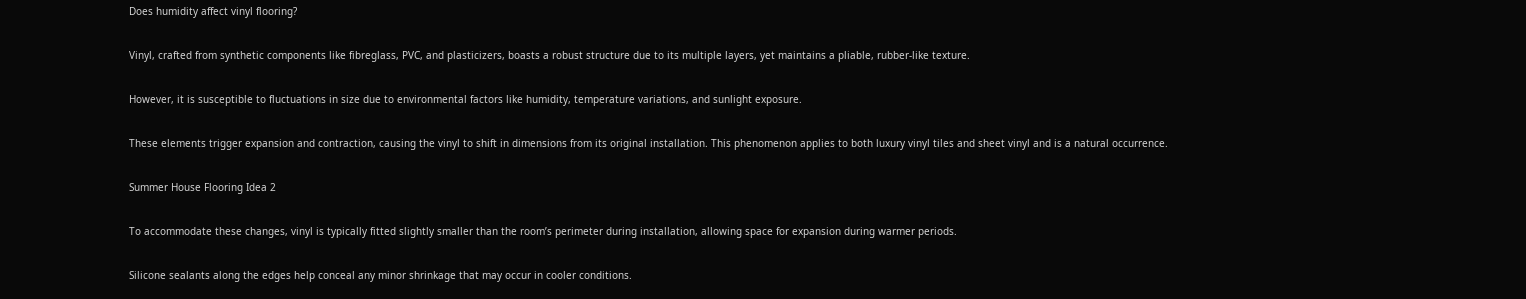Does humidity affect vinyl flooring?

Vinyl, crafted from synthetic components like fibreglass, PVC, and plasticizers, boasts a robust structure due to its multiple layers, yet maintains a pliable, rubber-like texture.

However, it is susceptible to fluctuations in size due to environmental factors like humidity, temperature variations, and sunlight exposure.

These elements trigger expansion and contraction, causing the vinyl to shift in dimensions from its original installation. This phenomenon applies to both luxury vinyl tiles and sheet vinyl and is a natural occurrence.

Summer House Flooring Idea 2

To accommodate these changes, vinyl is typically fitted slightly smaller than the room’s perimeter during installation, allowing space for expansion during warmer periods.

Silicone sealants along the edges help conceal any minor shrinkage that may occur in cooler conditions.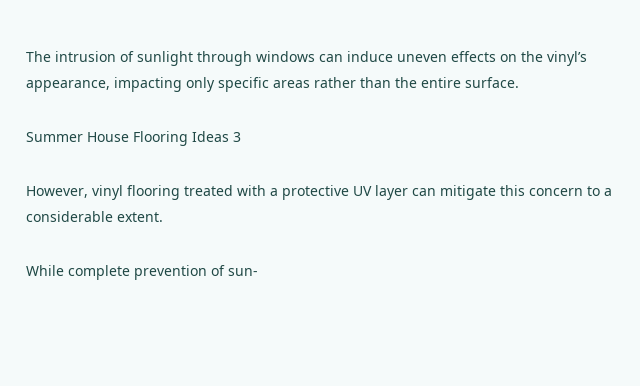The intrusion of sunlight through windows can induce uneven effects on the vinyl’s appearance, impacting only specific areas rather than the entire surface.

Summer House Flooring Ideas 3

However, vinyl flooring treated with a protective UV layer can mitigate this concern to a considerable extent.

While complete prevention of sun-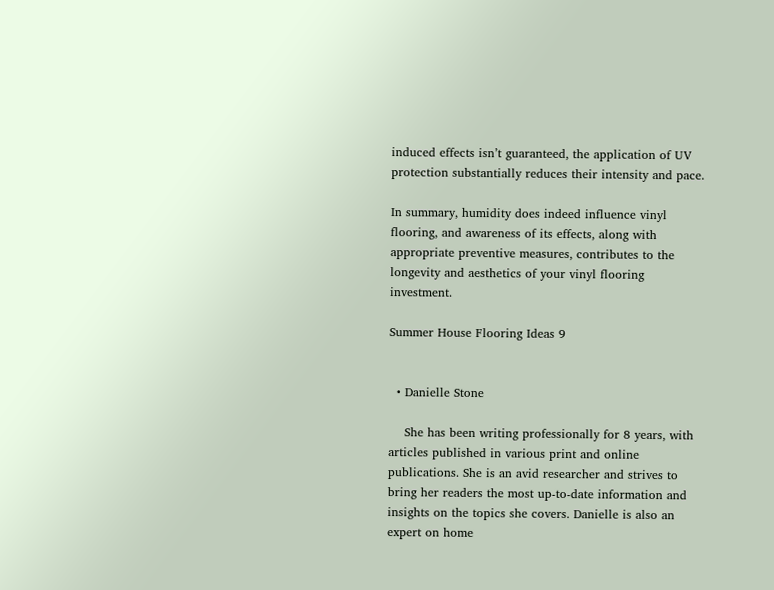induced effects isn’t guaranteed, the application of UV protection substantially reduces their intensity and pace.

In summary, humidity does indeed influence vinyl flooring, and awareness of its effects, along with appropriate preventive measures, contributes to the longevity and aesthetics of your vinyl flooring investment.

Summer House Flooring Ideas 9


  • Danielle Stone

    She has been writing professionally for 8 years, with articles published in various print and online publications. She is an avid researcher and strives to bring her readers the most up-to-date information and insights on the topics she covers. Danielle is also an expert on home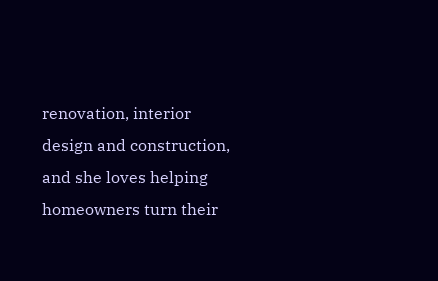renovation, interior design and construction, and she loves helping homeowners turn their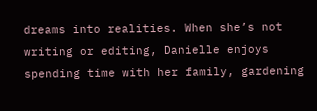dreams into realities. When she’s not writing or editing, Danielle enjoys spending time with her family, gardening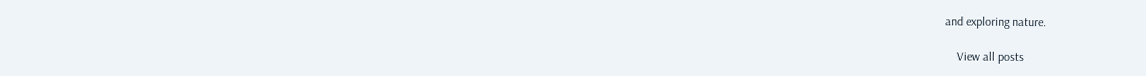and exploring nature.

    View all posts